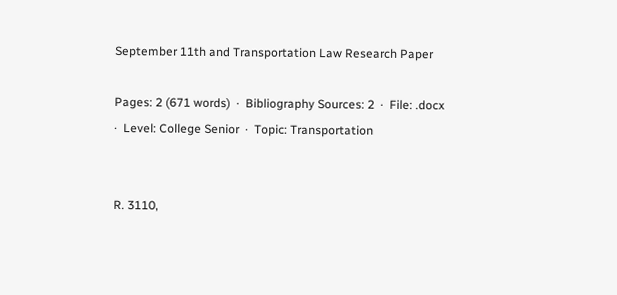September 11th and Transportation Law Research Paper

Pages: 2 (671 words)  ·  Bibliography Sources: 2  ·  File: .docx  ·  Level: College Senior  ·  Topic: Transportation


R. 3110,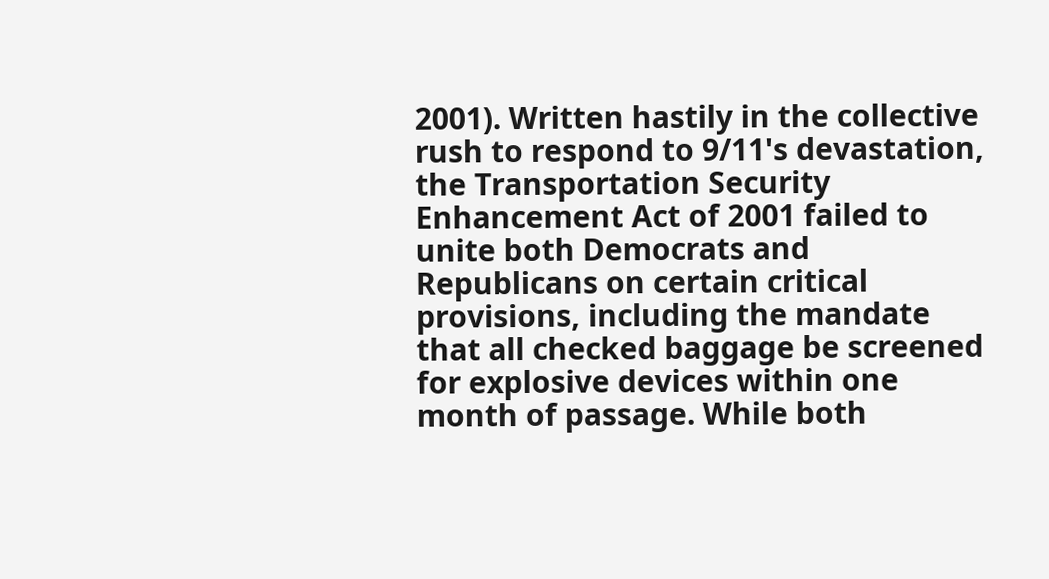2001). Written hastily in the collective rush to respond to 9/11's devastation, the Transportation Security Enhancement Act of 2001 failed to unite both Democrats and Republicans on certain critical provisions, including the mandate that all checked baggage be screened for explosive devices within one month of passage. While both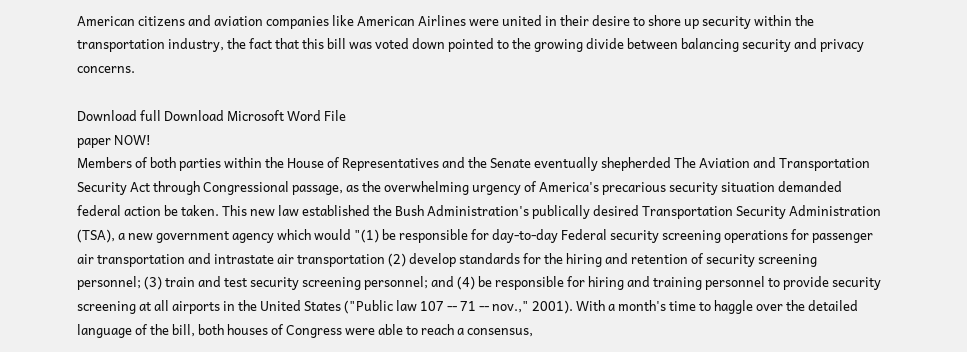American citizens and aviation companies like American Airlines were united in their desire to shore up security within the transportation industry, the fact that this bill was voted down pointed to the growing divide between balancing security and privacy concerns.

Download full Download Microsoft Word File
paper NOW!
Members of both parties within the House of Representatives and the Senate eventually shepherded The Aviation and Transportation Security Act through Congressional passage, as the overwhelming urgency of America's precarious security situation demanded federal action be taken. This new law established the Bush Administration's publically desired Transportation Security Administration (TSA), a new government agency which would "(1) be responsible for day-to-day Federal security screening operations for passenger air transportation and intrastate air transportation (2) develop standards for the hiring and retention of security screening personnel; (3) train and test security screening personnel; and (4) be responsible for hiring and training personnel to provide security screening at all airports in the United States ("Public law 107 -- 71 -- nov.," 2001). With a month's time to haggle over the detailed language of the bill, both houses of Congress were able to reach a consensus,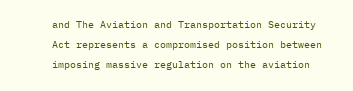and The Aviation and Transportation Security Act represents a compromised position between imposing massive regulation on the aviation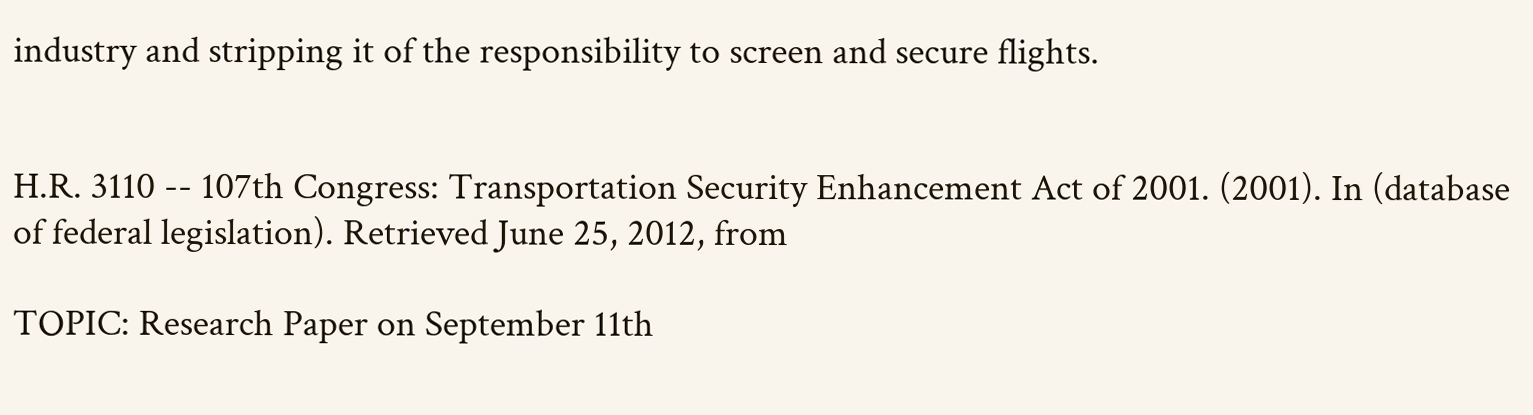industry and stripping it of the responsibility to screen and secure flights.


H.R. 3110 -- 107th Congress: Transportation Security Enhancement Act of 2001. (2001). In (database of federal legislation). Retrieved June 25, 2012, from

TOPIC: Research Paper on September 11th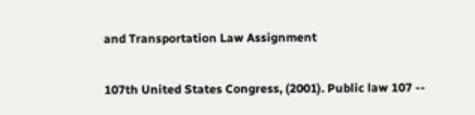and Transportation Law Assignment

107th United States Congress, (2001). Public law 107 --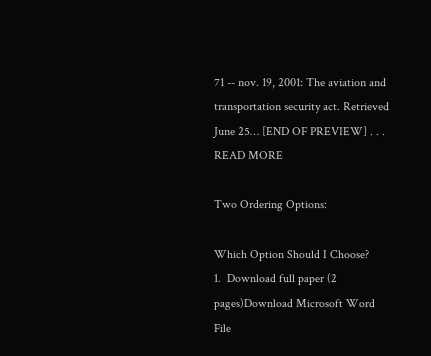71 -- nov. 19, 2001: The aviation and transportation security act. Retrieved June 25… [END OF PREVIEW] . . . READ MORE

Two Ordering Options:

Which Option Should I Choose?
1.  Download full paper (2 pages)Download Microsoft Word File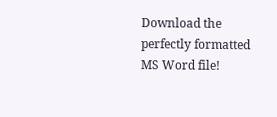Download the perfectly formatted MS Word file!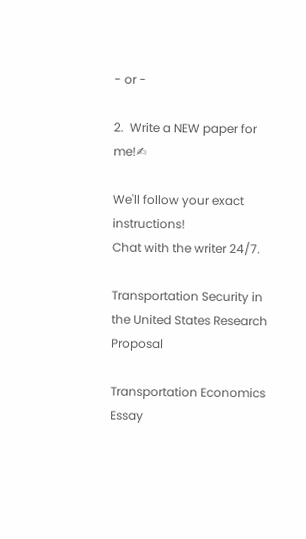- or -

2.  Write a NEW paper for me!✍

We'll follow your exact instructions!
Chat with the writer 24/7.

Transportation Security in the United States Research Proposal

Transportation Economics Essay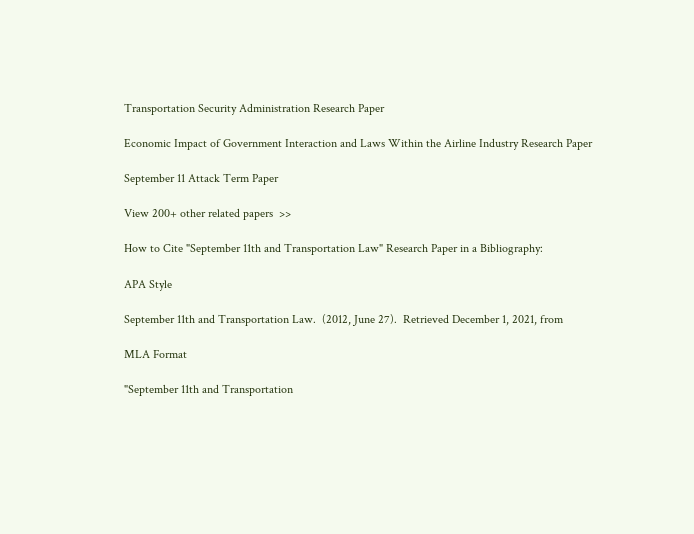Transportation Security Administration Research Paper

Economic Impact of Government Interaction and Laws Within the Airline Industry Research Paper

September 11 Attack Term Paper

View 200+ other related papers  >>

How to Cite "September 11th and Transportation Law" Research Paper in a Bibliography:

APA Style

September 11th and Transportation Law.  (2012, June 27).  Retrieved December 1, 2021, from

MLA Format

"September 11th and Transportation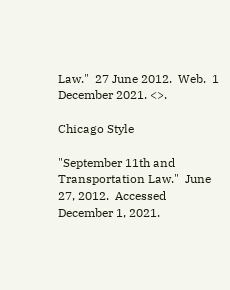Law."  27 June 2012.  Web.  1 December 2021. <>.

Chicago Style

"September 11th and Transportation Law."  June 27, 2012.  Accessed December 1, 2021.